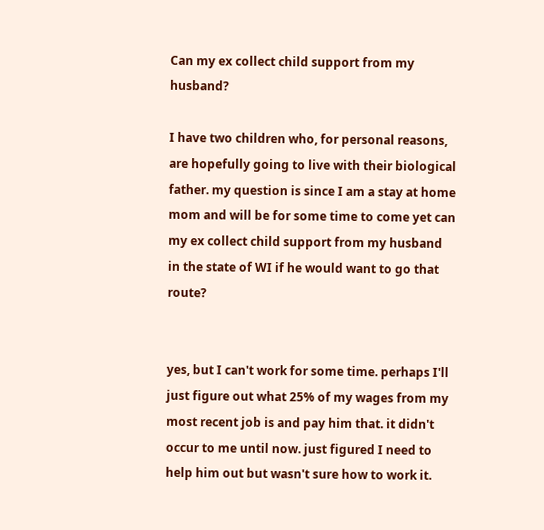Can my ex collect child support from my husband?

I have two children who, for personal reasons, are hopefully going to live with their biological father. my question is since I am a stay at home mom and will be for some time to come yet can my ex collect child support from my husband in the state of WI if he would want to go that route?


yes, but I can't work for some time. perhaps I'll just figure out what 25% of my wages from my most recent job is and pay him that. it didn't occur to me until now. just figured I need to help him out but wasn't sure how to work it.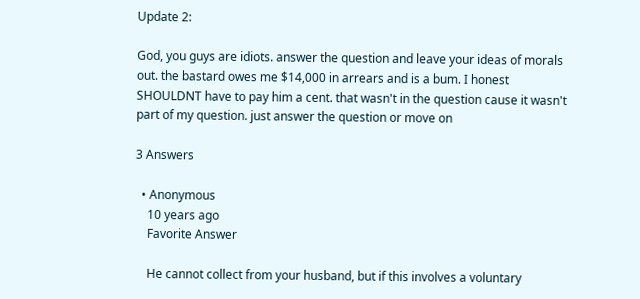Update 2:

God, you guys are idiots. answer the question and leave your ideas of morals out. the bastard owes me $14,000 in arrears and is a bum. I honest SHOULDNT have to pay him a cent. that wasn't in the question cause it wasn't part of my question. just answer the question or move on

3 Answers

  • Anonymous
    10 years ago
    Favorite Answer

    He cannot collect from your husband, but if this involves a voluntary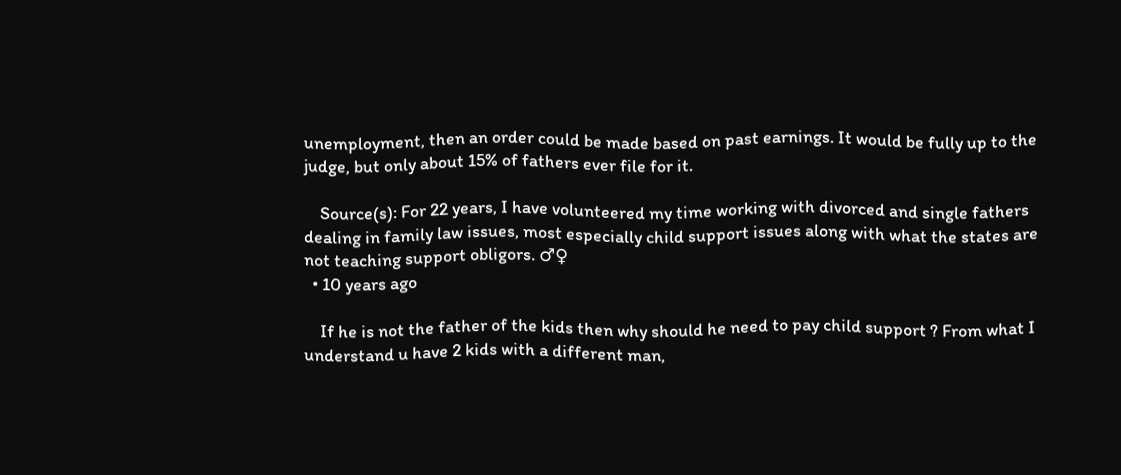unemployment, then an order could be made based on past earnings. It would be fully up to the judge, but only about 15% of fathers ever file for it.

    Source(s): For 22 years, I have volunteered my time working with divorced and single fathers dealing in family law issues, most especially child support issues along with what the states are not teaching support obligors. ♂♀
  • 10 years ago

    If he is not the father of the kids then why should he need to pay child support ? From what I understand u have 2 kids with a different man,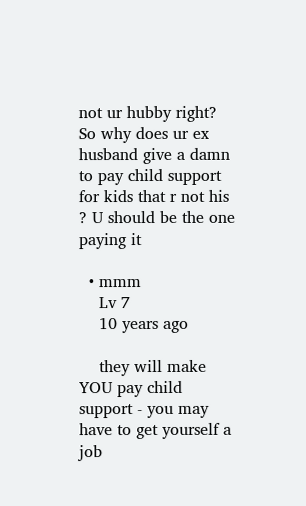not ur hubby right? So why does ur ex husband give a damn to pay child support for kids that r not his ? U should be the one paying it

  • mmm
    Lv 7
    10 years ago

    they will make YOU pay child support - you may have to get yourself a job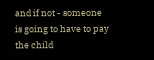and if not - someone is going to have to pay the child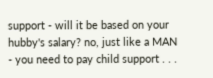support - will it be based on your hubby's salary? no, just like a MAN - you need to pay child support . . .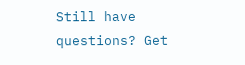Still have questions? Get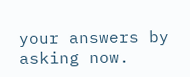your answers by asking now.